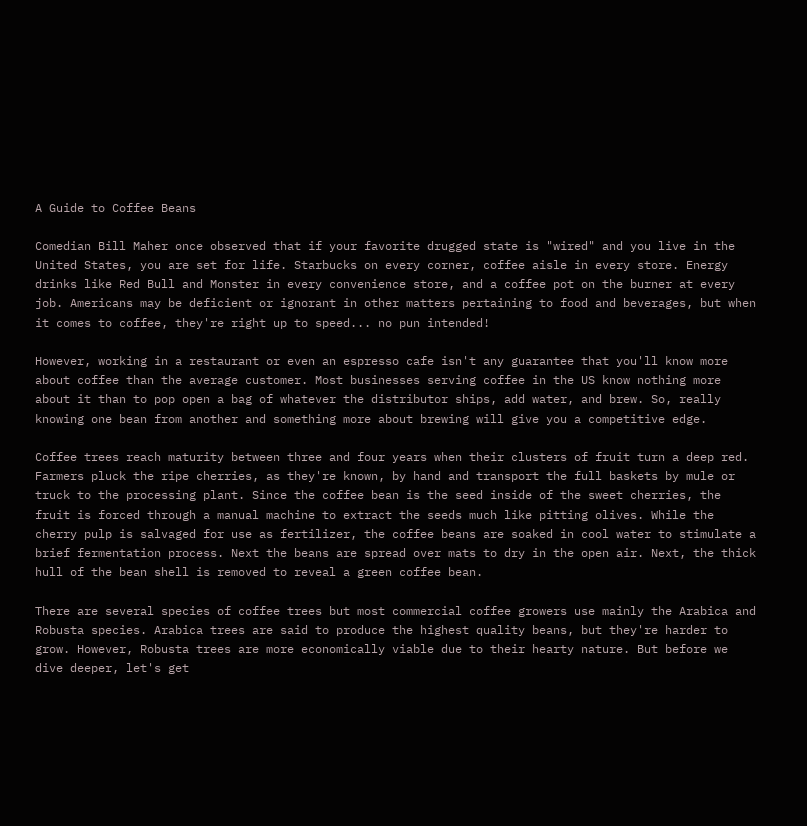A Guide to Coffee Beans

Comedian Bill Maher once observed that if your favorite drugged state is "wired" and you live in the United States, you are set for life. Starbucks on every corner, coffee aisle in every store. Energy drinks like Red Bull and Monster in every convenience store, and a coffee pot on the burner at every job. Americans may be deficient or ignorant in other matters pertaining to food and beverages, but when it comes to coffee, they're right up to speed... no pun intended!

However, working in a restaurant or even an espresso cafe isn't any guarantee that you'll know more about coffee than the average customer. Most businesses serving coffee in the US know nothing more about it than to pop open a bag of whatever the distributor ships, add water, and brew. So, really knowing one bean from another and something more about brewing will give you a competitive edge.

Coffee trees reach maturity between three and four years when their clusters of fruit turn a deep red. Farmers pluck the ripe cherries, as they're known, by hand and transport the full baskets by mule or truck to the processing plant. Since the coffee bean is the seed inside of the sweet cherries, the fruit is forced through a manual machine to extract the seeds much like pitting olives. While the cherry pulp is salvaged for use as fertilizer, the coffee beans are soaked in cool water to stimulate a brief fermentation process. Next the beans are spread over mats to dry in the open air. Next, the thick hull of the bean shell is removed to reveal a green coffee bean.

There are several species of coffee trees but most commercial coffee growers use mainly the Arabica and Robusta species. Arabica trees are said to produce the highest quality beans, but they're harder to grow. However, Robusta trees are more economically viable due to their hearty nature. But before we dive deeper, let's get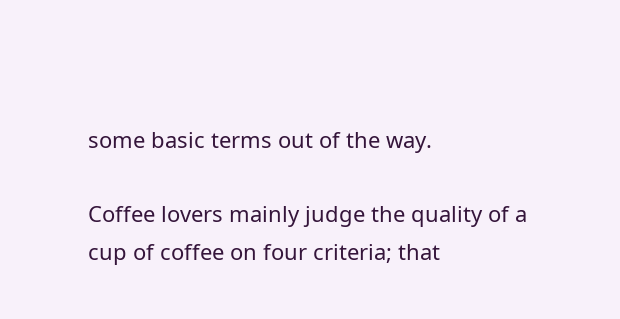some basic terms out of the way.

Coffee lovers mainly judge the quality of a cup of coffee on four criteria; that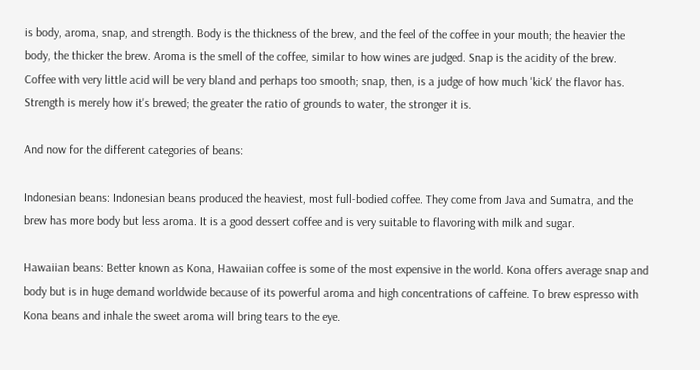is body, aroma, snap, and strength. Body is the thickness of the brew, and the feel of the coffee in your mouth; the heavier the body, the thicker the brew. Aroma is the smell of the coffee, similar to how wines are judged. Snap is the acidity of the brew. Coffee with very little acid will be very bland and perhaps too smooth; snap, then, is a judge of how much 'kick' the flavor has. Strength is merely how it's brewed; the greater the ratio of grounds to water, the stronger it is.

And now for the different categories of beans:

Indonesian beans: Indonesian beans produced the heaviest, most full-bodied coffee. They come from Java and Sumatra, and the brew has more body but less aroma. It is a good dessert coffee and is very suitable to flavoring with milk and sugar.

Hawaiian beans: Better known as Kona, Hawaiian coffee is some of the most expensive in the world. Kona offers average snap and body but is in huge demand worldwide because of its powerful aroma and high concentrations of caffeine. To brew espresso with Kona beans and inhale the sweet aroma will bring tears to the eye.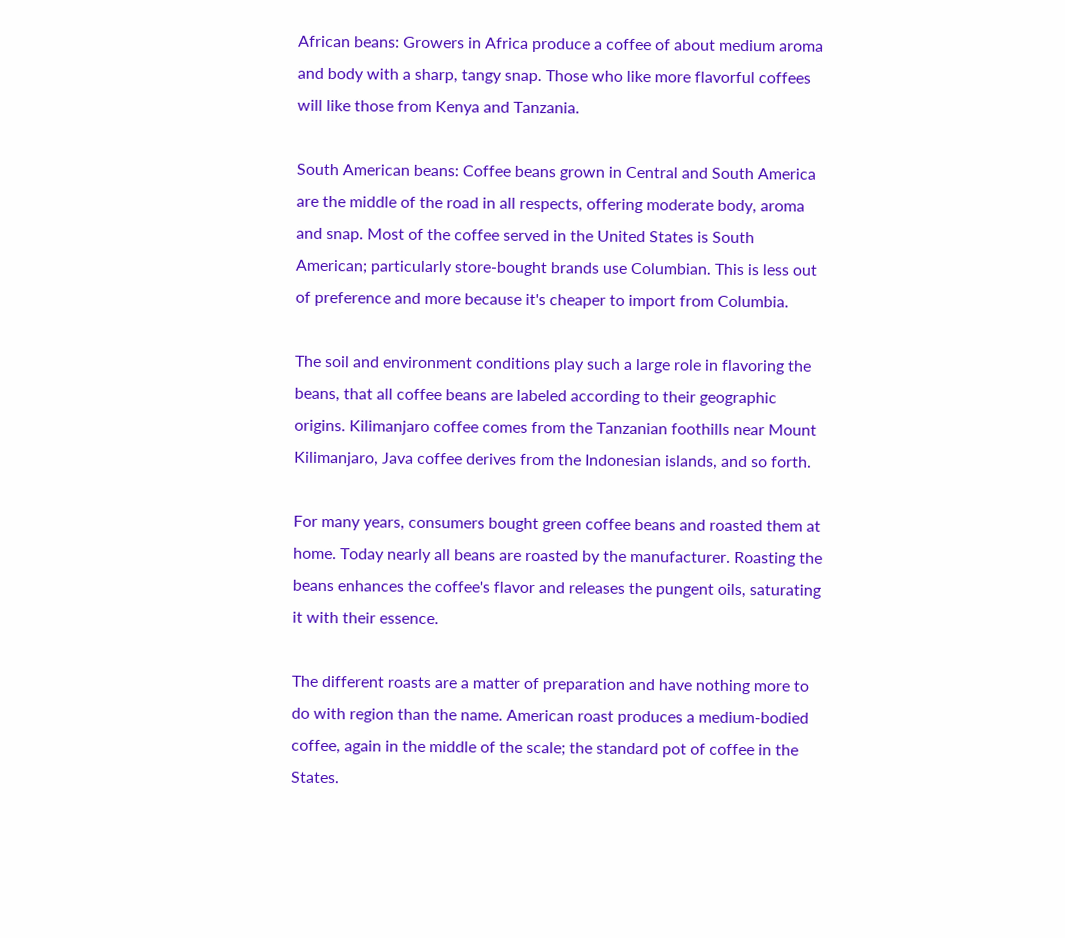African beans: Growers in Africa produce a coffee of about medium aroma and body with a sharp, tangy snap. Those who like more flavorful coffees will like those from Kenya and Tanzania.

South American beans: Coffee beans grown in Central and South America are the middle of the road in all respects, offering moderate body, aroma and snap. Most of the coffee served in the United States is South American; particularly store-bought brands use Columbian. This is less out of preference and more because it's cheaper to import from Columbia.

The soil and environment conditions play such a large role in flavoring the beans, that all coffee beans are labeled according to their geographic origins. Kilimanjaro coffee comes from the Tanzanian foothills near Mount Kilimanjaro, Java coffee derives from the Indonesian islands, and so forth.

For many years, consumers bought green coffee beans and roasted them at home. Today nearly all beans are roasted by the manufacturer. Roasting the beans enhances the coffee's flavor and releases the pungent oils, saturating it with their essence.

The different roasts are a matter of preparation and have nothing more to do with region than the name. American roast produces a medium-bodied coffee, again in the middle of the scale; the standard pot of coffee in the States.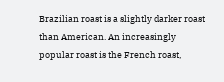Brazilian roast is a slightly darker roast than American. An increasingly popular roast is the French roast,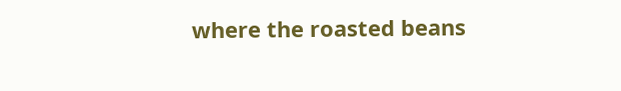where the roasted beans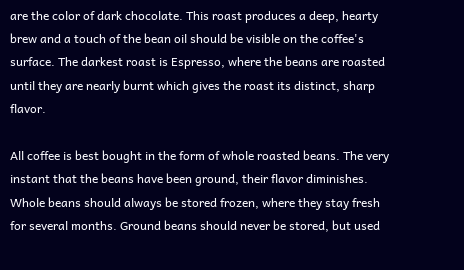are the color of dark chocolate. This roast produces a deep, hearty brew and a touch of the bean oil should be visible on the coffee's surface. The darkest roast is Espresso, where the beans are roasted until they are nearly burnt which gives the roast its distinct, sharp flavor.

All coffee is best bought in the form of whole roasted beans. The very instant that the beans have been ground, their flavor diminishes. Whole beans should always be stored frozen, where they stay fresh for several months. Ground beans should never be stored, but used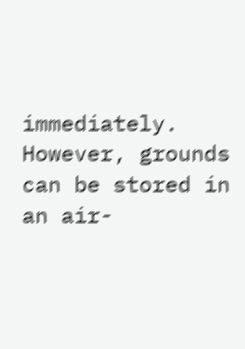immediately. However, grounds can be stored in an air-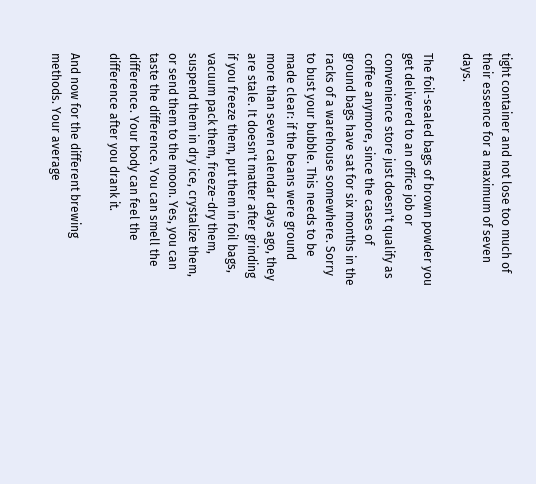tight container and not lose too much of their essence for a maximum of seven days.

The foil-sealed bags of brown powder you get delivered to an office job or convenience store just doesn't qualify as coffee anymore, since the cases of ground bags have sat for six months in the racks of a warehouse somewhere. Sorry to bust your bubble. This needs to be made clear: if the beans were ground more than seven calendar days ago, they are stale. It doesn't matter after grinding if you freeze them, put them in foil bags, vacuum pack them, freeze-dry them, suspend them in dry ice, crystalize them, or send them to the moon. Yes, you can taste the difference. You can smell the difference. Your body can feel the difference after you drank it.

And now for the different brewing methods. Your average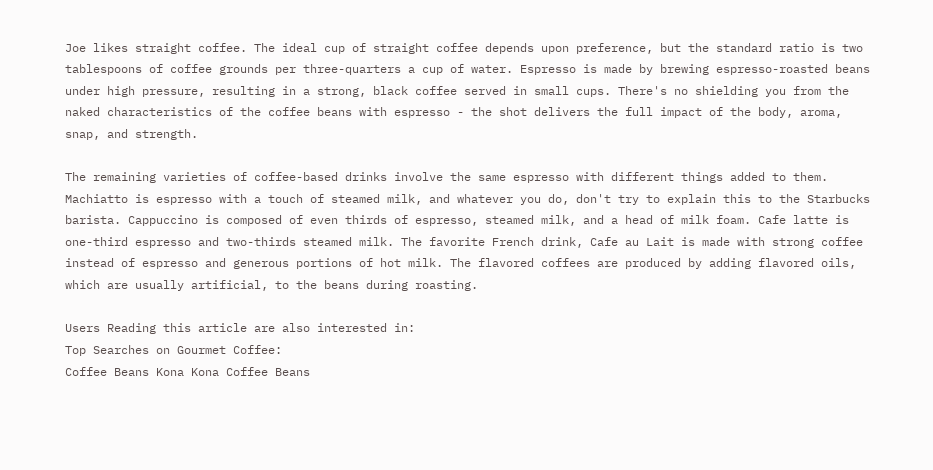Joe likes straight coffee. The ideal cup of straight coffee depends upon preference, but the standard ratio is two tablespoons of coffee grounds per three-quarters a cup of water. Espresso is made by brewing espresso-roasted beans under high pressure, resulting in a strong, black coffee served in small cups. There's no shielding you from the naked characteristics of the coffee beans with espresso - the shot delivers the full impact of the body, aroma, snap, and strength.

The remaining varieties of coffee-based drinks involve the same espresso with different things added to them. Machiatto is espresso with a touch of steamed milk, and whatever you do, don't try to explain this to the Starbucks barista. Cappuccino is composed of even thirds of espresso, steamed milk, and a head of milk foam. Cafe latte is one-third espresso and two-thirds steamed milk. The favorite French drink, Cafe au Lait is made with strong coffee instead of espresso and generous portions of hot milk. The flavored coffees are produced by adding flavored oils, which are usually artificial, to the beans during roasting.

Users Reading this article are also interested in:
Top Searches on Gourmet Coffee:
Coffee Beans Kona Kona Coffee Beans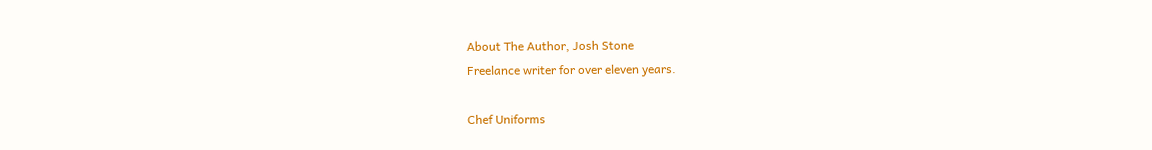About The Author, Josh Stone
Freelance writer for over eleven years.

Chef Uniforms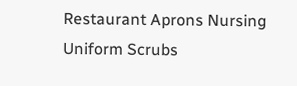Restaurant Aprons Nursing Uniform Scrubs